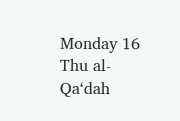Monday 16 Thu al-Qa‘dah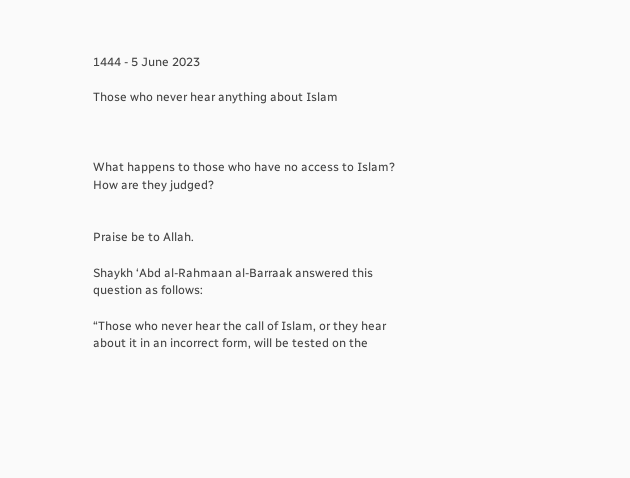1444 - 5 June 2023

Those who never hear anything about Islam



What happens to those who have no access to Islam? How are they judged?


Praise be to Allah.

Shaykh ‘Abd al-Rahmaan al-Barraak answered this question as follows:

“Those who never hear the call of Islam, or they hear about it in an incorrect form, will be tested on the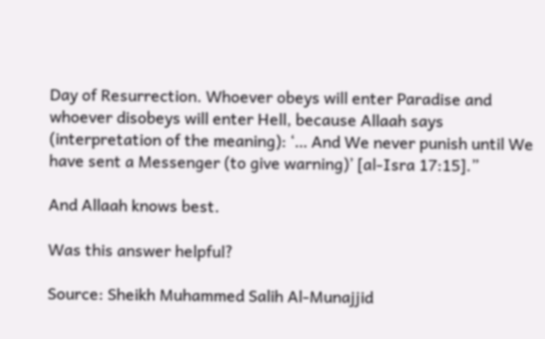Day of Resurrection. Whoever obeys will enter Paradise and whoever disobeys will enter Hell, because Allaah says (interpretation of the meaning): ‘… And We never punish until We have sent a Messenger (to give warning)’ [al-Isra 17:15].”

And Allaah knows best.

Was this answer helpful?

Source: Sheikh Muhammed Salih Al-Munajjid